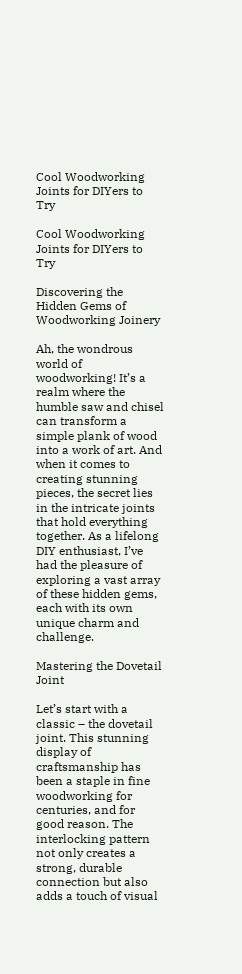Cool Woodworking Joints for DIYers to Try

Cool Woodworking Joints for DIYers to Try

Discovering the Hidden Gems of Woodworking Joinery

Ah, the wondrous world of woodworking! It’s a realm where the humble saw and chisel can transform a simple plank of wood into a work of art. And when it comes to creating stunning pieces, the secret lies in the intricate joints that hold everything together. As a lifelong DIY enthusiast, I’ve had the pleasure of exploring a vast array of these hidden gems, each with its own unique charm and challenge.

Mastering the Dovetail Joint

Let’s start with a classic – the dovetail joint. This stunning display of craftsmanship has been a staple in fine woodworking for centuries, and for good reason. The interlocking pattern not only creates a strong, durable connection but also adds a touch of visual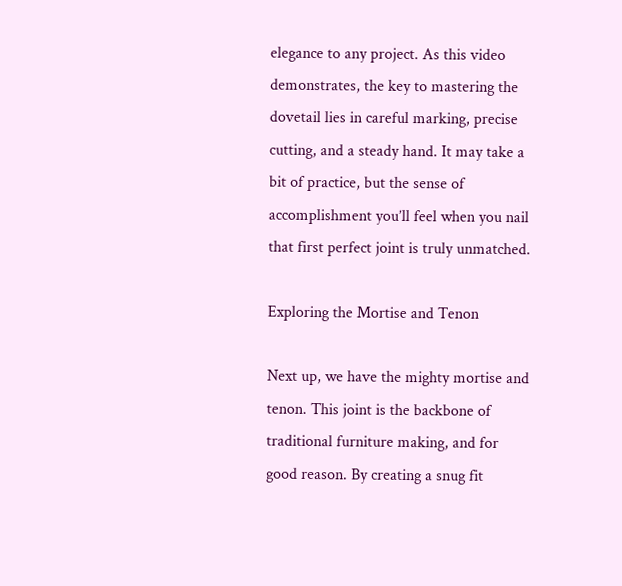elegance to any project. As this video demonstrates, the key to mastering the dovetail lies in careful marking, precise cutting, and a steady hand. It may take a bit of practice, but the sense of accomplishment you’ll feel when you nail that first perfect joint is truly unmatched.

Exploring the Mortise and Tenon

Next up, we have the mighty mortise and tenon. This joint is the backbone of traditional furniture making, and for good reason. By creating a snug fit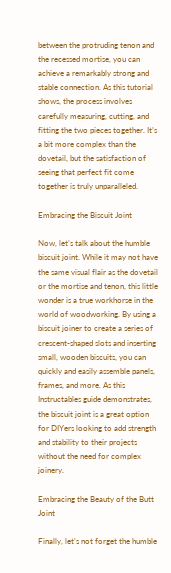between the protruding tenon and the recessed mortise, you can achieve a remarkably strong and stable connection. As this tutorial shows, the process involves carefully measuring, cutting, and fitting the two pieces together. It’s a bit more complex than the dovetail, but the satisfaction of seeing that perfect fit come together is truly unparalleled.

Embracing the Biscuit Joint

Now, let’s talk about the humble biscuit joint. While it may not have the same visual flair as the dovetail or the mortise and tenon, this little wonder is a true workhorse in the world of woodworking. By using a biscuit joiner to create a series of crescent-shaped slots and inserting small, wooden biscuits, you can quickly and easily assemble panels, frames, and more. As this Instructables guide demonstrates, the biscuit joint is a great option for DIYers looking to add strength and stability to their projects without the need for complex joinery.

Embracing the Beauty of the Butt Joint

Finally, let’s not forget the humble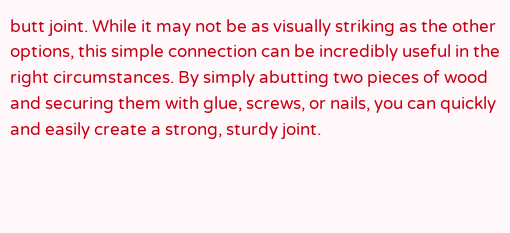butt joint. While it may not be as visually striking as the other options, this simple connection can be incredibly useful in the right circumstances. By simply abutting two pieces of wood and securing them with glue, screws, or nails, you can quickly and easily create a strong, sturdy joint.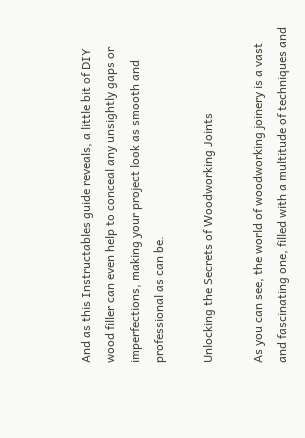And as this Instructables guide reveals, a little bit of DIY wood filler can even help to conceal any unsightly gaps or imperfections, making your project look as smooth and professional as can be.

Unlocking the Secrets of Woodworking Joints

As you can see, the world of woodworking joinery is a vast and fascinating one, filled with a multitude of techniques and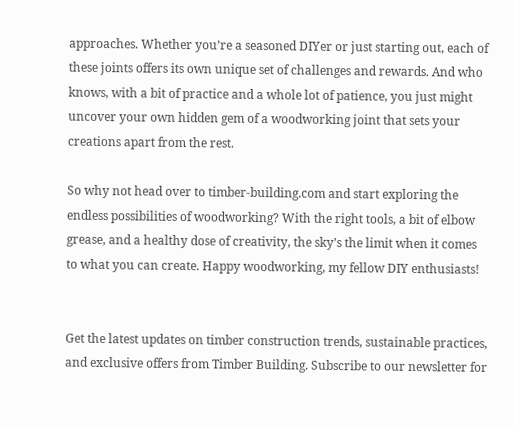approaches. Whether you’re a seasoned DIYer or just starting out, each of these joints offers its own unique set of challenges and rewards. And who knows, with a bit of practice and a whole lot of patience, you just might uncover your own hidden gem of a woodworking joint that sets your creations apart from the rest.

So why not head over to timber-building.com and start exploring the endless possibilities of woodworking? With the right tools, a bit of elbow grease, and a healthy dose of creativity, the sky’s the limit when it comes to what you can create. Happy woodworking, my fellow DIY enthusiasts!


Get the latest updates on timber construction trends, sustainable practices, and exclusive offers from Timber Building. Subscribe to our newsletter for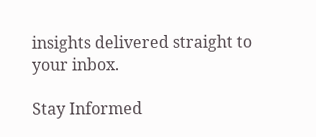insights delivered straight to your inbox.

Stay Informed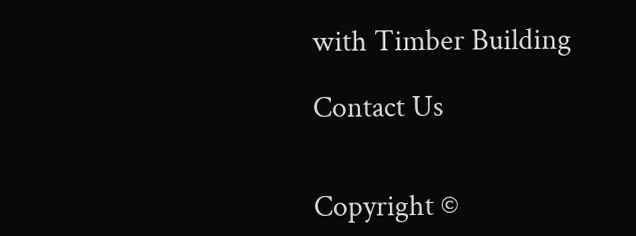with Timber Building

Contact Us


Copyright ©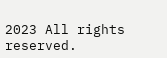2023 All rights reserved.